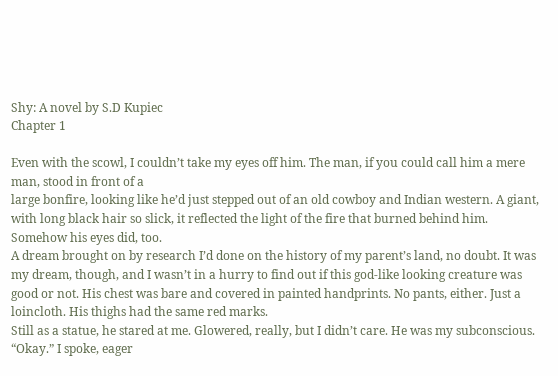Shy: A novel by S.D Kupiec
Chapter 1

Even with the scowl, I couldn’t take my eyes off him. The man, if you could call him a mere man, stood in front of a
large bonfire, looking like he’d just stepped out of an old cowboy and Indian western. A giant, with long black hair so slick, it reflected the light of the fire that burned behind him.
Somehow his eyes did, too.
A dream brought on by research I’d done on the history of my parent’s land, no doubt. It was my dream, though, and I wasn’t in a hurry to find out if this god-like looking creature was good or not. His chest was bare and covered in painted handprints. No pants, either. Just a loincloth. His thighs had the same red marks.
Still as a statue, he stared at me. Glowered, really, but I didn’t care. He was my subconscious.
“Okay.” I spoke, eager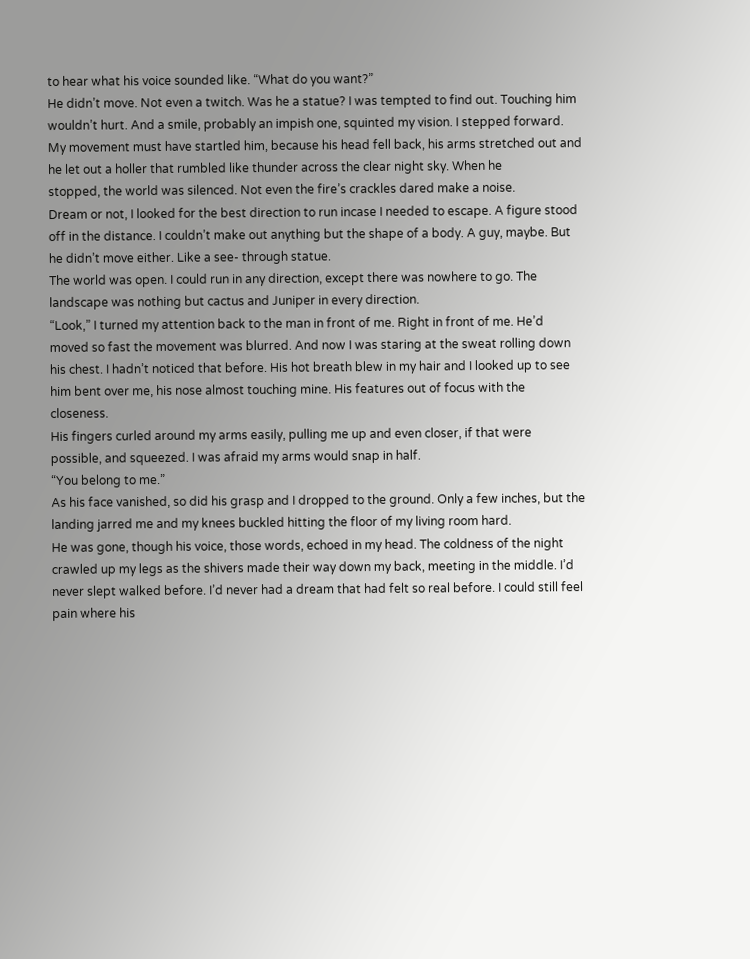to hear what his voice sounded like. “What do you want?”
He didn’t move. Not even a twitch. Was he a statue? I was tempted to find out. Touching him wouldn’t hurt. And a smile, probably an impish one, squinted my vision. I stepped forward.
My movement must have startled him, because his head fell back, his arms stretched out and he let out a holler that rumbled like thunder across the clear night sky. When he
stopped, the world was silenced. Not even the fire’s crackles dared make a noise.
Dream or not, I looked for the best direction to run incase I needed to escape. A figure stood off in the distance. I couldn’t make out anything but the shape of a body. A guy, maybe. But he didn’t move either. Like a see- through statue.
The world was open. I could run in any direction, except there was nowhere to go. The landscape was nothing but cactus and Juniper in every direction.
“Look,” I turned my attention back to the man in front of me. Right in front of me. He’d moved so fast the movement was blurred. And now I was staring at the sweat rolling down his chest. I hadn’t noticed that before. His hot breath blew in my hair and I looked up to see him bent over me, his nose almost touching mine. His features out of focus with the closeness.
His fingers curled around my arms easily, pulling me up and even closer, if that were possible, and squeezed. I was afraid my arms would snap in half.
“You belong to me.”
As his face vanished, so did his grasp and I dropped to the ground. Only a few inches, but the landing jarred me and my knees buckled hitting the floor of my living room hard.
He was gone, though his voice, those words, echoed in my head. The coldness of the night crawled up my legs as the shivers made their way down my back, meeting in the middle. I’d never slept walked before. I’d never had a dream that had felt so real before. I could still feel pain where his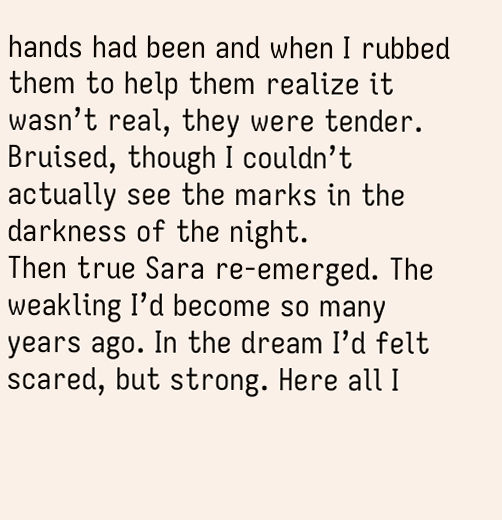hands had been and when I rubbed them to help them realize it wasn’t real, they were tender. Bruised, though I couldn’t actually see the marks in the darkness of the night.
Then true Sara re-emerged. The weakling I’d become so many years ago. In the dream I’d felt scared, but strong. Here all I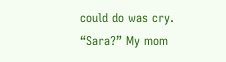could do was cry.
“Sara?” My mom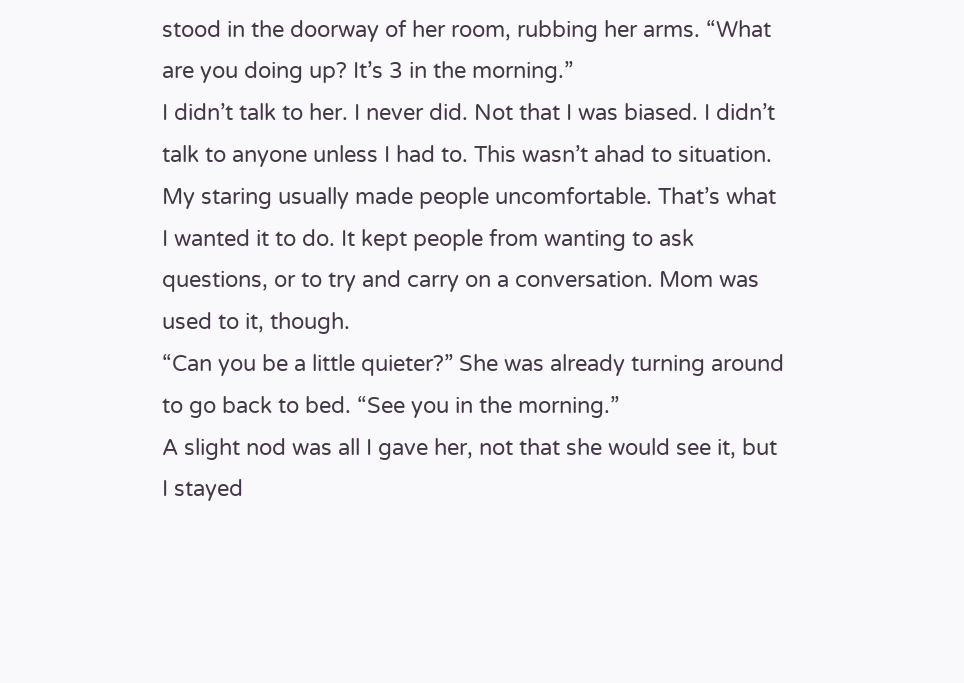stood in the doorway of her room, rubbing her arms. “What are you doing up? It’s 3 in the morning.”
I didn’t talk to her. I never did. Not that I was biased. I didn’t talk to anyone unless I had to. This wasn’t ahad to situation. My staring usually made people uncomfortable. That’s what I wanted it to do. It kept people from wanting to ask questions, or to try and carry on a conversation. Mom was used to it, though.
“Can you be a little quieter?” She was already turning around to go back to bed. “See you in the morning.”
A slight nod was all I gave her, not that she would see it, but I stayed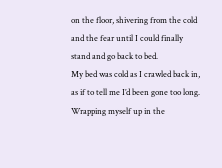on the floor, shivering from the cold and the fear until I could finally stand and go back to bed.
My bed was cold as I crawled back in, as if to tell me I’d been gone too long. Wrapping myself up in the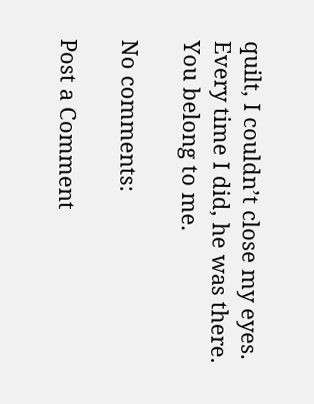quilt, I couldn’t close my eyes. Every time I did, he was there.
You belong to me.

No comments:

Post a Comment